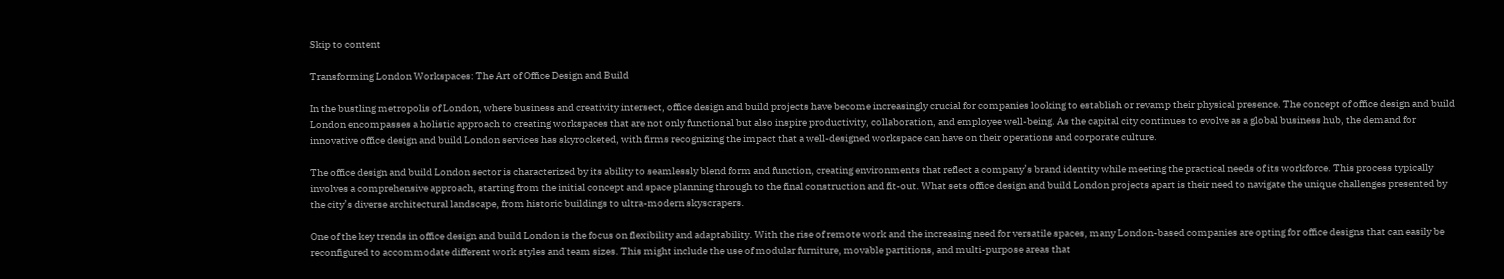Skip to content

Transforming London Workspaces: The Art of Office Design and Build

In the bustling metropolis of London, where business and creativity intersect, office design and build projects have become increasingly crucial for companies looking to establish or revamp their physical presence. The concept of office design and build London encompasses a holistic approach to creating workspaces that are not only functional but also inspire productivity, collaboration, and employee well-being. As the capital city continues to evolve as a global business hub, the demand for innovative office design and build London services has skyrocketed, with firms recognizing the impact that a well-designed workspace can have on their operations and corporate culture.

The office design and build London sector is characterized by its ability to seamlessly blend form and function, creating environments that reflect a company’s brand identity while meeting the practical needs of its workforce. This process typically involves a comprehensive approach, starting from the initial concept and space planning through to the final construction and fit-out. What sets office design and build London projects apart is their need to navigate the unique challenges presented by the city’s diverse architectural landscape, from historic buildings to ultra-modern skyscrapers.

One of the key trends in office design and build London is the focus on flexibility and adaptability. With the rise of remote work and the increasing need for versatile spaces, many London-based companies are opting for office designs that can easily be reconfigured to accommodate different work styles and team sizes. This might include the use of modular furniture, movable partitions, and multi-purpose areas that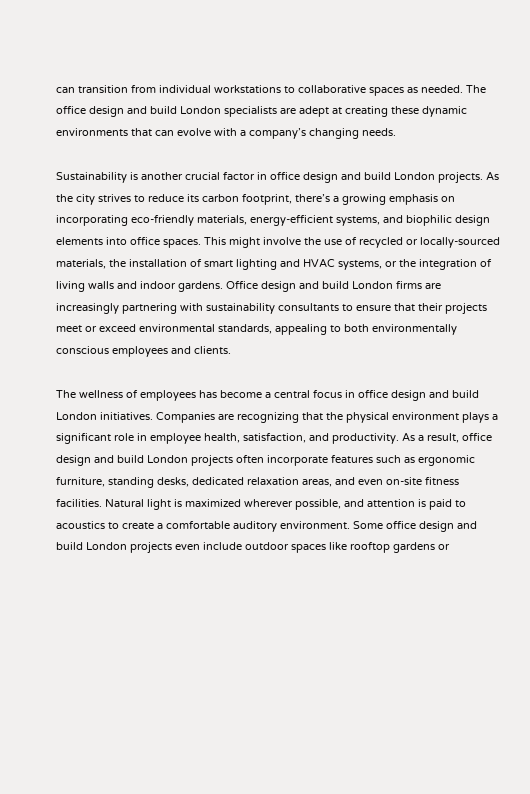can transition from individual workstations to collaborative spaces as needed. The office design and build London specialists are adept at creating these dynamic environments that can evolve with a company’s changing needs.

Sustainability is another crucial factor in office design and build London projects. As the city strives to reduce its carbon footprint, there’s a growing emphasis on incorporating eco-friendly materials, energy-efficient systems, and biophilic design elements into office spaces. This might involve the use of recycled or locally-sourced materials, the installation of smart lighting and HVAC systems, or the integration of living walls and indoor gardens. Office design and build London firms are increasingly partnering with sustainability consultants to ensure that their projects meet or exceed environmental standards, appealing to both environmentally conscious employees and clients.

The wellness of employees has become a central focus in office design and build London initiatives. Companies are recognizing that the physical environment plays a significant role in employee health, satisfaction, and productivity. As a result, office design and build London projects often incorporate features such as ergonomic furniture, standing desks, dedicated relaxation areas, and even on-site fitness facilities. Natural light is maximized wherever possible, and attention is paid to acoustics to create a comfortable auditory environment. Some office design and build London projects even include outdoor spaces like rooftop gardens or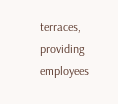terraces, providing employees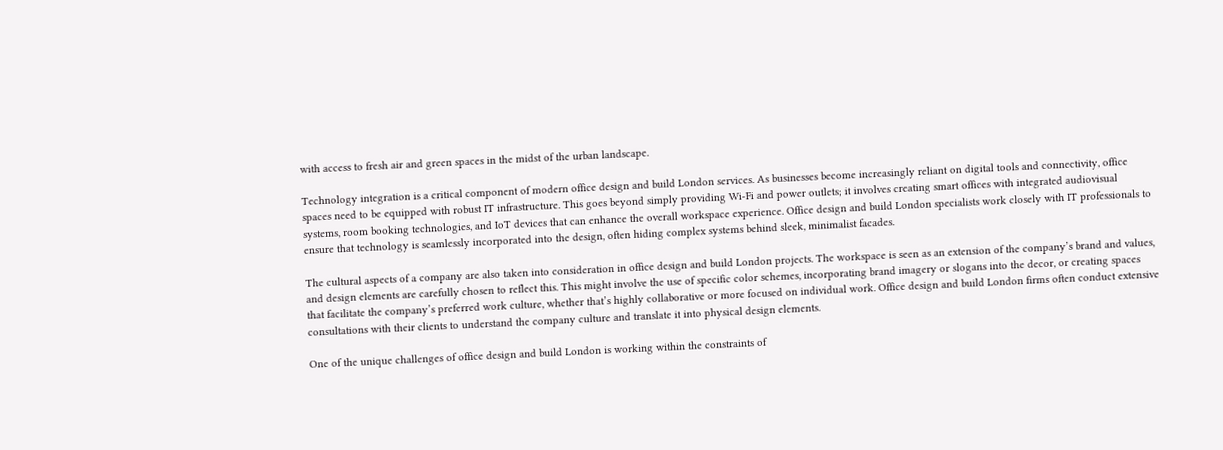with access to fresh air and green spaces in the midst of the urban landscape.

Technology integration is a critical component of modern office design and build London services. As businesses become increasingly reliant on digital tools and connectivity, office spaces need to be equipped with robust IT infrastructure. This goes beyond simply providing Wi-Fi and power outlets; it involves creating smart offices with integrated audiovisual systems, room booking technologies, and IoT devices that can enhance the overall workspace experience. Office design and build London specialists work closely with IT professionals to ensure that technology is seamlessly incorporated into the design, often hiding complex systems behind sleek, minimalist facades.

The cultural aspects of a company are also taken into consideration in office design and build London projects. The workspace is seen as an extension of the company’s brand and values, and design elements are carefully chosen to reflect this. This might involve the use of specific color schemes, incorporating brand imagery or slogans into the decor, or creating spaces that facilitate the company’s preferred work culture, whether that’s highly collaborative or more focused on individual work. Office design and build London firms often conduct extensive consultations with their clients to understand the company culture and translate it into physical design elements.

One of the unique challenges of office design and build London is working within the constraints of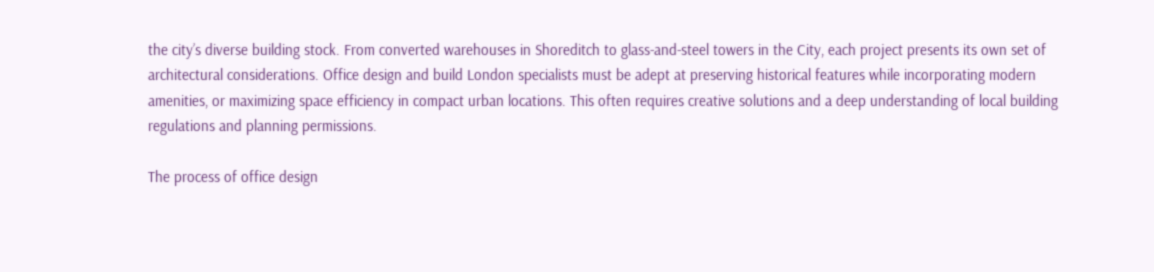the city’s diverse building stock. From converted warehouses in Shoreditch to glass-and-steel towers in the City, each project presents its own set of architectural considerations. Office design and build London specialists must be adept at preserving historical features while incorporating modern amenities, or maximizing space efficiency in compact urban locations. This often requires creative solutions and a deep understanding of local building regulations and planning permissions.

The process of office design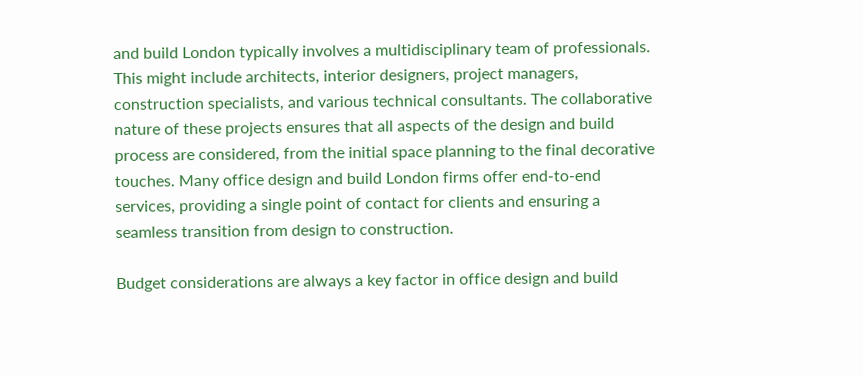and build London typically involves a multidisciplinary team of professionals. This might include architects, interior designers, project managers, construction specialists, and various technical consultants. The collaborative nature of these projects ensures that all aspects of the design and build process are considered, from the initial space planning to the final decorative touches. Many office design and build London firms offer end-to-end services, providing a single point of contact for clients and ensuring a seamless transition from design to construction.

Budget considerations are always a key factor in office design and build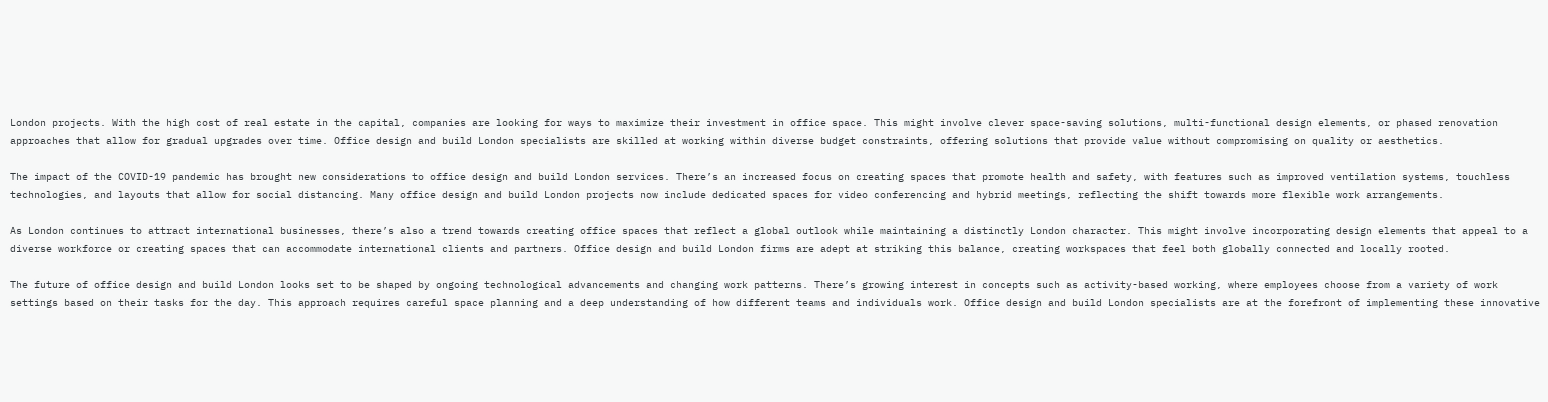London projects. With the high cost of real estate in the capital, companies are looking for ways to maximize their investment in office space. This might involve clever space-saving solutions, multi-functional design elements, or phased renovation approaches that allow for gradual upgrades over time. Office design and build London specialists are skilled at working within diverse budget constraints, offering solutions that provide value without compromising on quality or aesthetics.

The impact of the COVID-19 pandemic has brought new considerations to office design and build London services. There’s an increased focus on creating spaces that promote health and safety, with features such as improved ventilation systems, touchless technologies, and layouts that allow for social distancing. Many office design and build London projects now include dedicated spaces for video conferencing and hybrid meetings, reflecting the shift towards more flexible work arrangements.

As London continues to attract international businesses, there’s also a trend towards creating office spaces that reflect a global outlook while maintaining a distinctly London character. This might involve incorporating design elements that appeal to a diverse workforce or creating spaces that can accommodate international clients and partners. Office design and build London firms are adept at striking this balance, creating workspaces that feel both globally connected and locally rooted.

The future of office design and build London looks set to be shaped by ongoing technological advancements and changing work patterns. There’s growing interest in concepts such as activity-based working, where employees choose from a variety of work settings based on their tasks for the day. This approach requires careful space planning and a deep understanding of how different teams and individuals work. Office design and build London specialists are at the forefront of implementing these innovative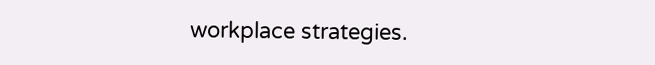workplace strategies.